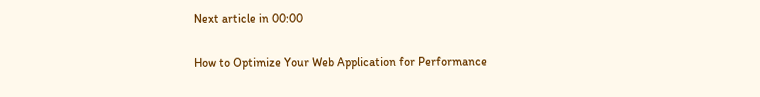Next article in 00:00

How to Optimize Your Web Application for Performance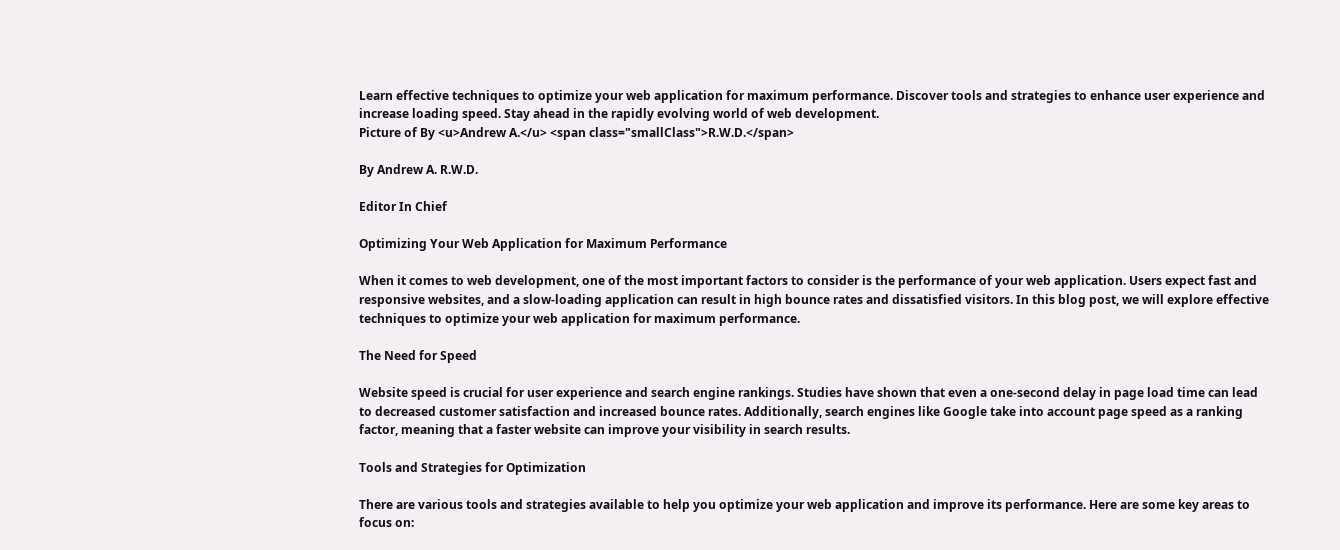Learn effective techniques to optimize your web application for maximum performance. Discover tools and strategies to enhance user experience and increase loading speed. Stay ahead in the rapidly evolving world of web development.
Picture of By <u>Andrew A.</u> <span class="smallClass">R.W.D.</span>

By Andrew A. R.W.D.

Editor In Chief

Optimizing Your Web Application for Maximum Performance

When it comes to web development, one of the most important factors to consider is the performance of your web application. Users expect fast and responsive websites, and a slow-loading application can result in high bounce rates and dissatisfied visitors. In this blog post, we will explore effective techniques to optimize your web application for maximum performance.

The Need for Speed

Website speed is crucial for user experience and search engine rankings. Studies have shown that even a one-second delay in page load time can lead to decreased customer satisfaction and increased bounce rates. Additionally, search engines like Google take into account page speed as a ranking factor, meaning that a faster website can improve your visibility in search results.

Tools and Strategies for Optimization

There are various tools and strategies available to help you optimize your web application and improve its performance. Here are some key areas to focus on: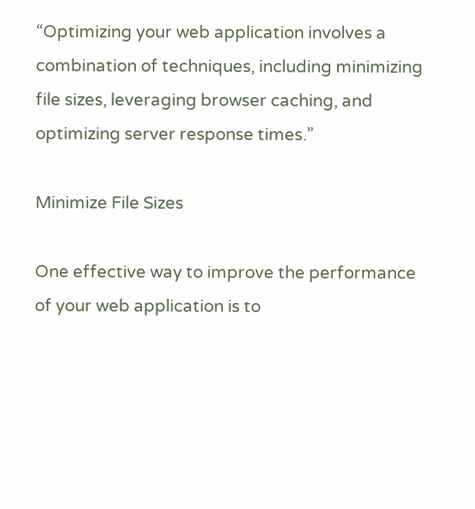“Optimizing your web application involves a combination of techniques, including minimizing file sizes, leveraging browser caching, and optimizing server response times.”

Minimize File Sizes

One effective way to improve the performance of your web application is to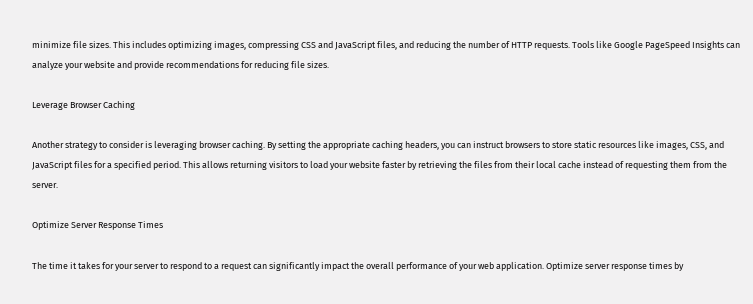minimize file sizes. This includes optimizing images, compressing CSS and JavaScript files, and reducing the number of HTTP requests. Tools like Google PageSpeed Insights can analyze your website and provide recommendations for reducing file sizes.

Leverage Browser Caching

Another strategy to consider is leveraging browser caching. By setting the appropriate caching headers, you can instruct browsers to store static resources like images, CSS, and JavaScript files for a specified period. This allows returning visitors to load your website faster by retrieving the files from their local cache instead of requesting them from the server.

Optimize Server Response Times

The time it takes for your server to respond to a request can significantly impact the overall performance of your web application. Optimize server response times by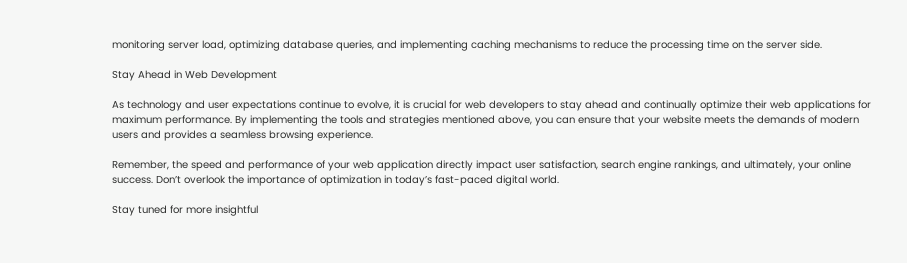monitoring server load, optimizing database queries, and implementing caching mechanisms to reduce the processing time on the server side.

Stay Ahead in Web Development

As technology and user expectations continue to evolve, it is crucial for web developers to stay ahead and continually optimize their web applications for maximum performance. By implementing the tools and strategies mentioned above, you can ensure that your website meets the demands of modern users and provides a seamless browsing experience.

Remember, the speed and performance of your web application directly impact user satisfaction, search engine rankings, and ultimately, your online success. Don’t overlook the importance of optimization in today’s fast-paced digital world.

Stay tuned for more insightful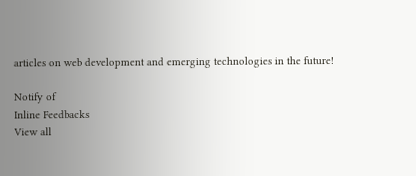articles on web development and emerging technologies in the future!

Notify of
Inline Feedbacks
View all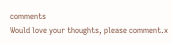comments
Would love your thoughts, please comment.x